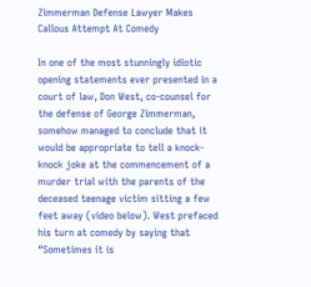Zimmerman Defense Lawyer Makes Callous Attempt At Comedy

In one of the most stunningly idiotic opening statements ever presented in a court of law, Don West, co-counsel for the defense of George Zimmerman, somehow managed to conclude that it would be appropriate to tell a knock-knock joke at the commencement of a murder trial with the parents of the deceased teenage victim sitting a few feet away (video below). West prefaced his turn at comedy by saying that “Sometimes it is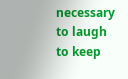necessary to laugh to keep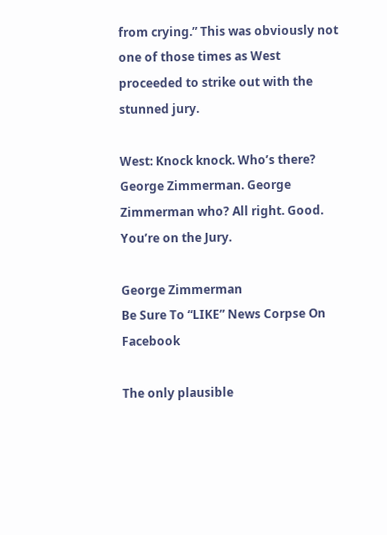from crying.” This was obviously not one of those times as West proceeded to strike out with the stunned jury.

West: Knock knock. Who’s there? George Zimmerman. George Zimmerman who? All right. Good. You’re on the Jury.

George Zimmerman
Be Sure To “LIKE” News Corpse On Facebook

The only plausible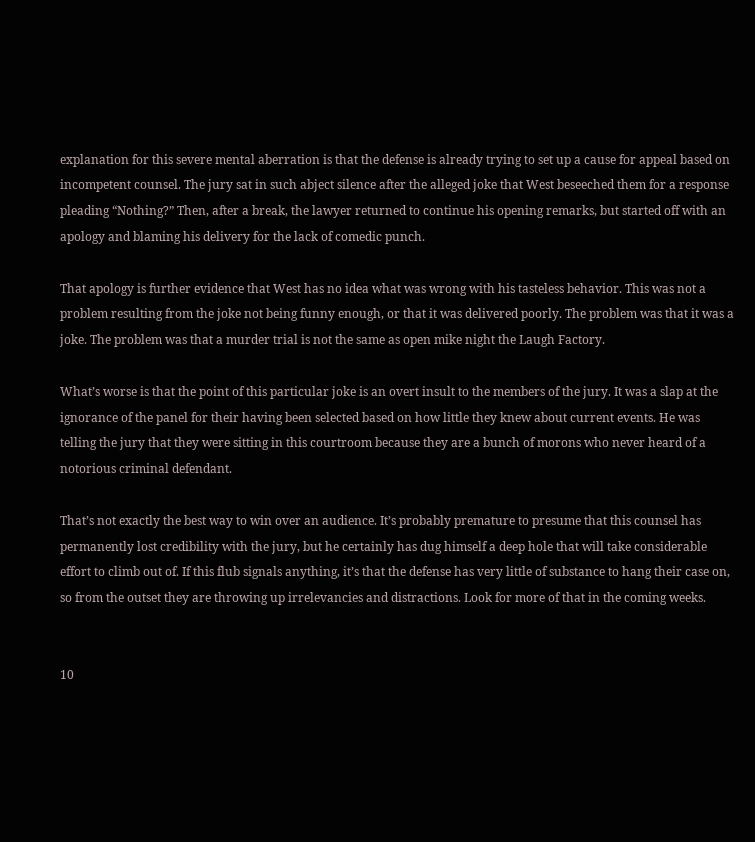explanation for this severe mental aberration is that the defense is already trying to set up a cause for appeal based on incompetent counsel. The jury sat in such abject silence after the alleged joke that West beseeched them for a response pleading “Nothing?” Then, after a break, the lawyer returned to continue his opening remarks, but started off with an apology and blaming his delivery for the lack of comedic punch.

That apology is further evidence that West has no idea what was wrong with his tasteless behavior. This was not a problem resulting from the joke not being funny enough, or that it was delivered poorly. The problem was that it was a joke. The problem was that a murder trial is not the same as open mike night the Laugh Factory.

What’s worse is that the point of this particular joke is an overt insult to the members of the jury. It was a slap at the ignorance of the panel for their having been selected based on how little they knew about current events. He was telling the jury that they were sitting in this courtroom because they are a bunch of morons who never heard of a notorious criminal defendant.

That’s not exactly the best way to win over an audience. It’s probably premature to presume that this counsel has permanently lost credibility with the jury, but he certainly has dug himself a deep hole that will take considerable effort to climb out of. If this flub signals anything, it’s that the defense has very little of substance to hang their case on, so from the outset they are throwing up irrelevancies and distractions. Look for more of that in the coming weeks.


10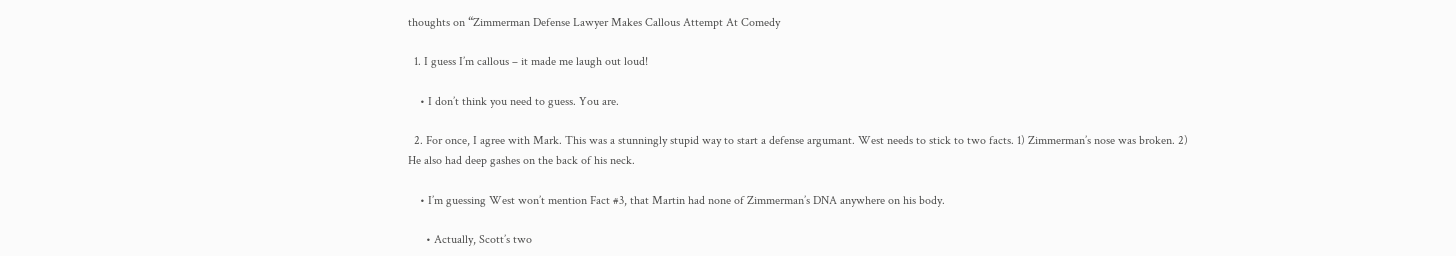thoughts on “Zimmerman Defense Lawyer Makes Callous Attempt At Comedy

  1. I guess I’m callous – it made me laugh out loud!

    • I don’t think you need to guess. You are.

  2. For once, I agree with Mark. This was a stunningly stupid way to start a defense argumant. West needs to stick to two facts. 1) Zimmerman’s nose was broken. 2) He also had deep gashes on the back of his neck.

    • I’m guessing West won’t mention Fact #3, that Martin had none of Zimmerman’s DNA anywhere on his body.

      • Actually, Scott’s two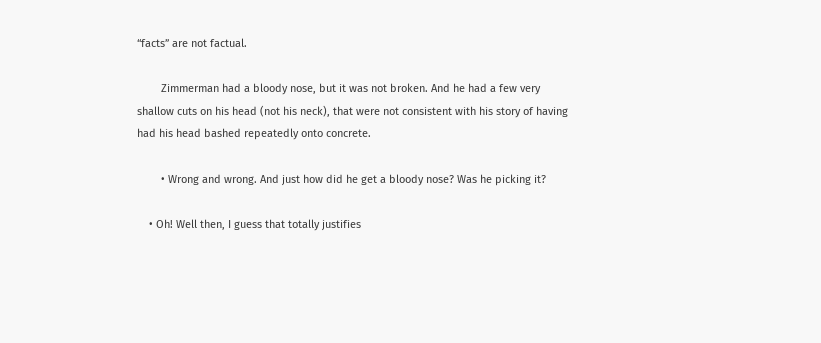“facts” are not factual.

        Zimmerman had a bloody nose, but it was not broken. And he had a few very shallow cuts on his head (not his neck), that were not consistent with his story of having had his head bashed repeatedly onto concrete.

        • Wrong and wrong. And just how did he get a bloody nose? Was he picking it?

    • Oh! Well then, I guess that totally justifies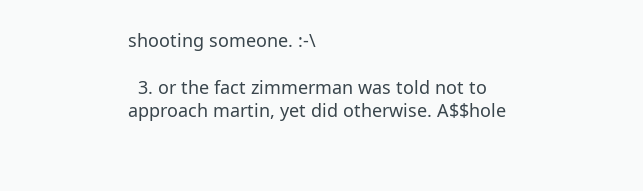shooting someone. :-\

  3. or the fact zimmerman was told not to approach martin, yet did otherwise. A$$hole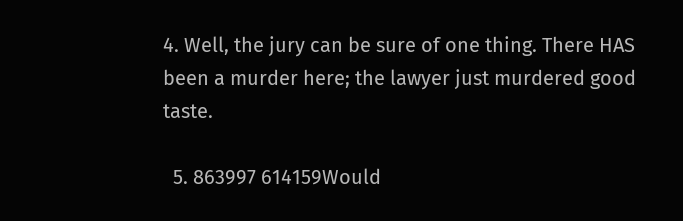4. Well, the jury can be sure of one thing. There HAS been a murder here; the lawyer just murdered good taste.

  5. 863997 614159Would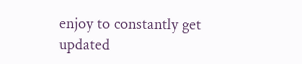enjoy to constantly get updated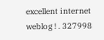excellent internet weblog ! . 327998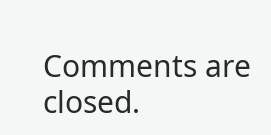Comments are closed.